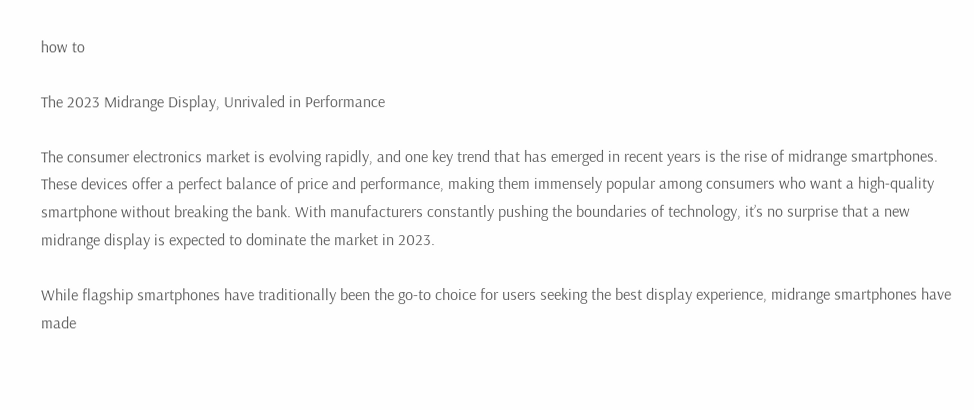how to

The 2023 Midrange Display, Unrivaled in Performance

The consumer electronics market is evolving rapidly, and one key trend that has emerged in recent years is the rise of midrange smartphones. These devices offer a perfect balance of price and performance, making them immensely popular among consumers who want a high-quality smartphone without breaking the bank. With manufacturers constantly pushing the boundaries of technology, it’s no surprise that a new midrange display is expected to dominate the market in 2023.

While flagship smartphones have traditionally been the go-to choice for users seeking the best display experience, midrange smartphones have made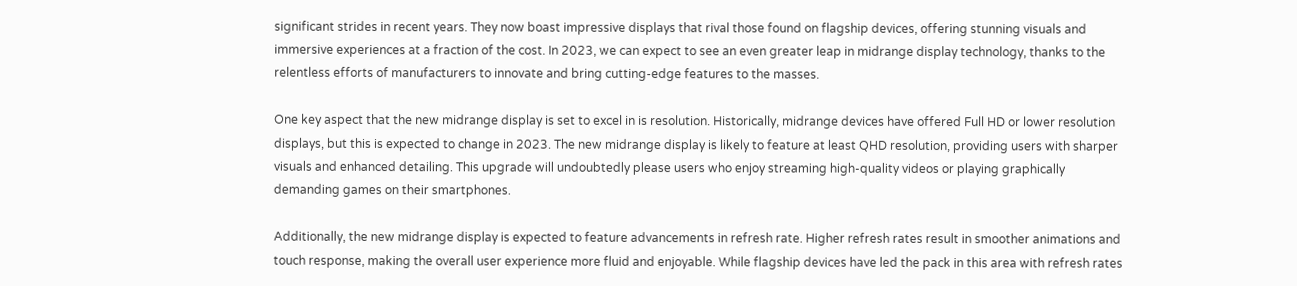significant strides in recent years. They now boast impressive displays that rival those found on flagship devices, offering stunning visuals and immersive experiences at a fraction of the cost. In 2023, we can expect to see an even greater leap in midrange display technology, thanks to the relentless efforts of manufacturers to innovate and bring cutting-edge features to the masses.

One key aspect that the new midrange display is set to excel in is resolution. Historically, midrange devices have offered Full HD or lower resolution displays, but this is expected to change in 2023. The new midrange display is likely to feature at least QHD resolution, providing users with sharper visuals and enhanced detailing. This upgrade will undoubtedly please users who enjoy streaming high-quality videos or playing graphically demanding games on their smartphones.

Additionally, the new midrange display is expected to feature advancements in refresh rate. Higher refresh rates result in smoother animations and touch response, making the overall user experience more fluid and enjoyable. While flagship devices have led the pack in this area with refresh rates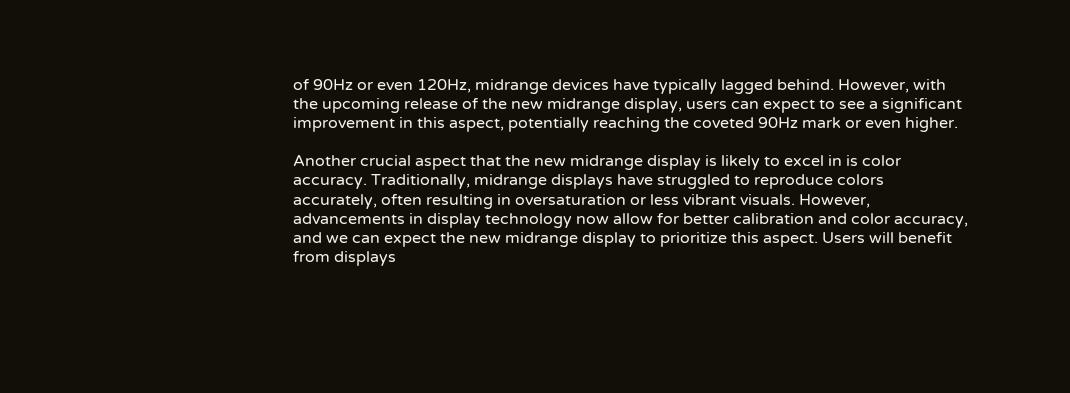of 90Hz or even 120Hz, midrange devices have typically lagged behind. However, with the upcoming release of the new midrange display, users can expect to see a significant improvement in this aspect, potentially reaching the coveted 90Hz mark or even higher.

Another crucial aspect that the new midrange display is likely to excel in is color accuracy. Traditionally, midrange displays have struggled to reproduce colors accurately, often resulting in oversaturation or less vibrant visuals. However, advancements in display technology now allow for better calibration and color accuracy, and we can expect the new midrange display to prioritize this aspect. Users will benefit from displays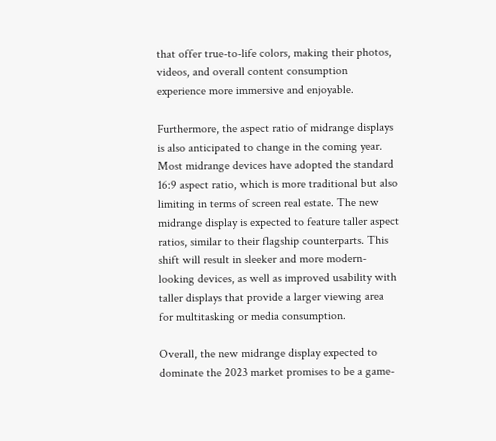that offer true-to-life colors, making their photos, videos, and overall content consumption experience more immersive and enjoyable.

Furthermore, the aspect ratio of midrange displays is also anticipated to change in the coming year. Most midrange devices have adopted the standard 16:9 aspect ratio, which is more traditional but also limiting in terms of screen real estate. The new midrange display is expected to feature taller aspect ratios, similar to their flagship counterparts. This shift will result in sleeker and more modern-looking devices, as well as improved usability with taller displays that provide a larger viewing area for multitasking or media consumption.

Overall, the new midrange display expected to dominate the 2023 market promises to be a game-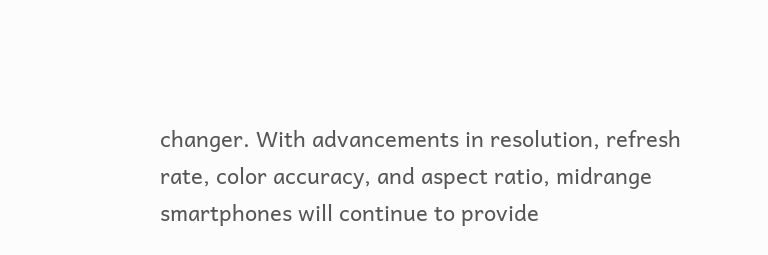changer. With advancements in resolution, refresh rate, color accuracy, and aspect ratio, midrange smartphones will continue to provide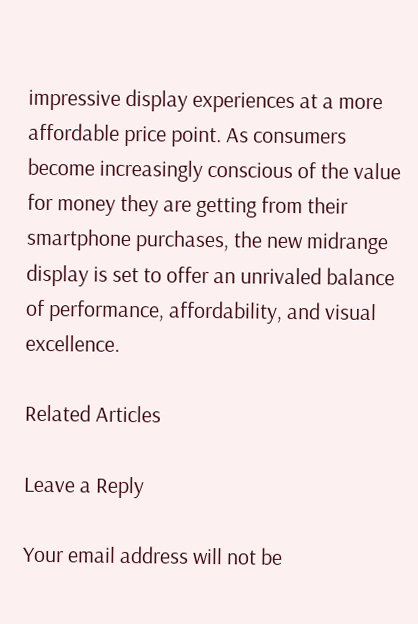impressive display experiences at a more affordable price point. As consumers become increasingly conscious of the value for money they are getting from their smartphone purchases, the new midrange display is set to offer an unrivaled balance of performance, affordability, and visual excellence.

Related Articles

Leave a Reply

Your email address will not be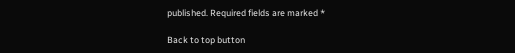published. Required fields are marked *

Back to top button